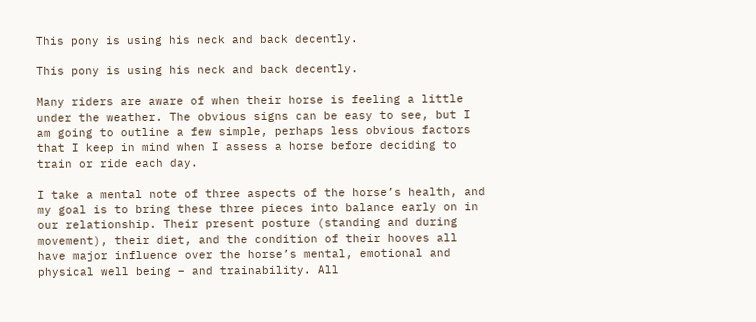This pony is using his neck and back decently.

This pony is using his neck and back decently.

Many riders are aware of when their horse is feeling a little under the weather. The obvious signs can be easy to see, but I am going to outline a few simple, perhaps less obvious factors that I keep in mind when I assess a horse before deciding to train or ride each day.

I take a mental note of three aspects of the horse’s health, and my goal is to bring these three pieces into balance early on in our relationship. Their present posture (standing and during movement), their diet, and the condition of their hooves all have major influence over the horse’s mental, emotional and physical well being – and trainability. All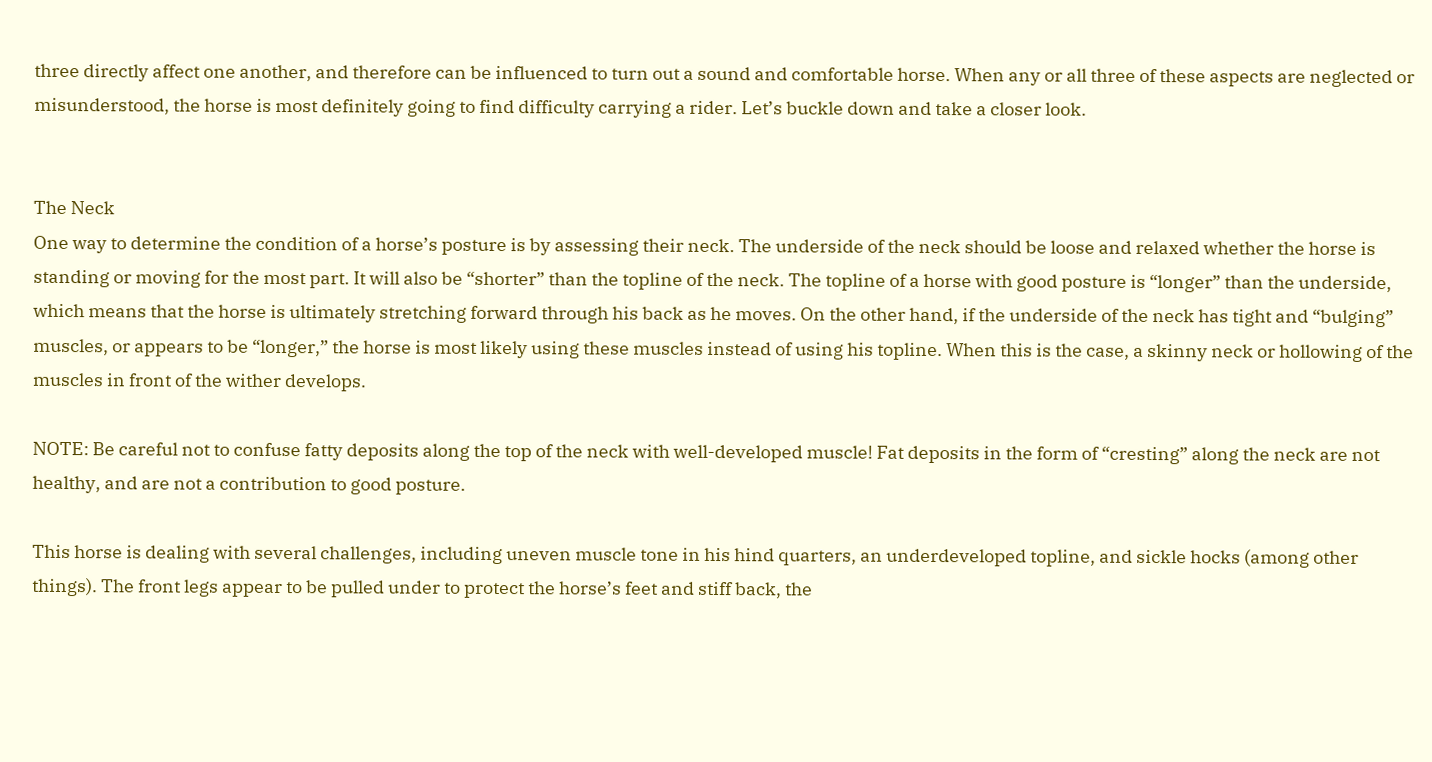three directly affect one another, and therefore can be influenced to turn out a sound and comfortable horse. When any or all three of these aspects are neglected or misunderstood, the horse is most definitely going to find difficulty carrying a rider. Let’s buckle down and take a closer look.


The Neck
One way to determine the condition of a horse’s posture is by assessing their neck. The underside of the neck should be loose and relaxed whether the horse is standing or moving for the most part. It will also be “shorter” than the topline of the neck. The topline of a horse with good posture is “longer” than the underside, which means that the horse is ultimately stretching forward through his back as he moves. On the other hand, if the underside of the neck has tight and “bulging” muscles, or appears to be “longer,” the horse is most likely using these muscles instead of using his topline. When this is the case, a skinny neck or hollowing of the muscles in front of the wither develops.

NOTE: Be careful not to confuse fatty deposits along the top of the neck with well-developed muscle! Fat deposits in the form of “cresting” along the neck are not healthy, and are not a contribution to good posture.

This horse is dealing with several challenges, including uneven muscle tone in his hind quarters, an underdeveloped topline, and sickle hocks (among other things). The front legs appear to be pulled under to protect the horse’s feet and stiff back, the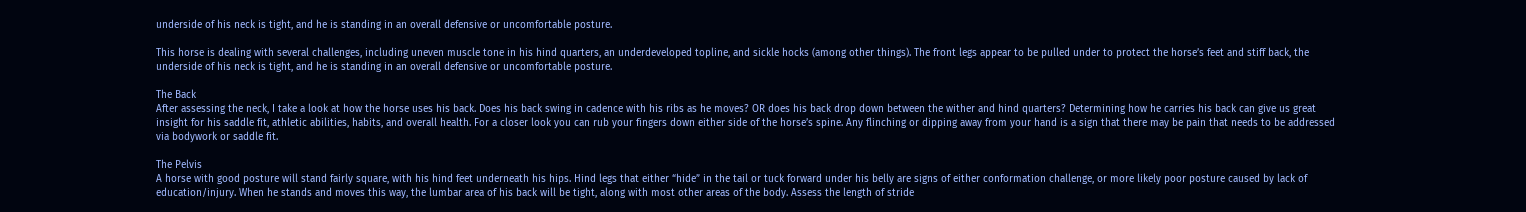underside of his neck is tight, and he is standing in an overall defensive or uncomfortable posture.

This horse is dealing with several challenges, including uneven muscle tone in his hind quarters, an underdeveloped topline, and sickle hocks (among other things). The front legs appear to be pulled under to protect the horse’s feet and stiff back, the underside of his neck is tight, and he is standing in an overall defensive or uncomfortable posture.

The Back
After assessing the neck, I take a look at how the horse uses his back. Does his back swing in cadence with his ribs as he moves? OR does his back drop down between the wither and hind quarters? Determining how he carries his back can give us great insight for his saddle fit, athletic abilities, habits, and overall health. For a closer look you can rub your fingers down either side of the horse’s spine. Any flinching or dipping away from your hand is a sign that there may be pain that needs to be addressed via bodywork or saddle fit.

The Pelvis
A horse with good posture will stand fairly square, with his hind feet underneath his hips. Hind legs that either “hide” in the tail or tuck forward under his belly are signs of either conformation challenge, or more likely poor posture caused by lack of education/injury. When he stands and moves this way, the lumbar area of his back will be tight, along with most other areas of the body. Assess the length of stride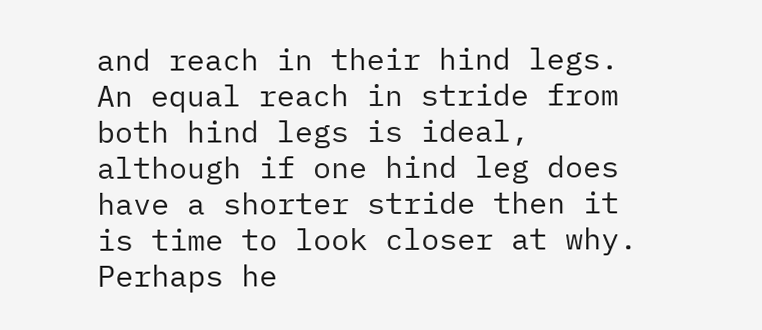and reach in their hind legs. An equal reach in stride from both hind legs is ideal, although if one hind leg does have a shorter stride then it is time to look closer at why. Perhaps he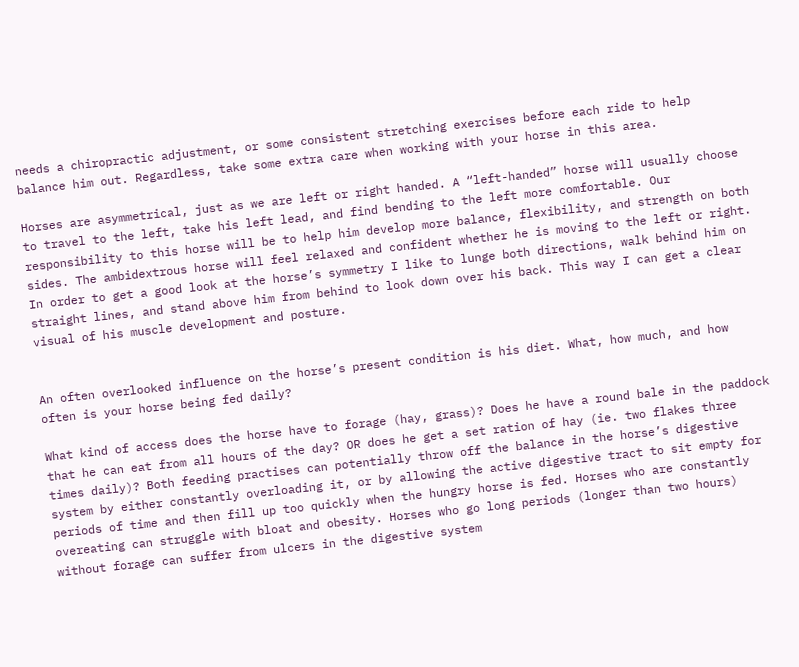needs a chiropractic adjustment, or some consistent stretching exercises before each ride to help balance him out. Regardless, take some extra care when working with your horse in this area.

Horses are asymmetrical, just as we are left or right handed. A “left-handed” horse will usually choose to travel to the left, take his left lead, and find bending to the left more comfortable. Our responsibility to this horse will be to help him develop more balance, flexibility, and strength on both sides. The ambidextrous horse will feel relaxed and confident whether he is moving to the left or right. In order to get a good look at the horse’s symmetry I like to lunge both directions, walk behind him on straight lines, and stand above him from behind to look down over his back. This way I can get a clear visual of his muscle development and posture.


An often overlooked influence on the horse’s present condition is his diet. What, how much, and how often is your horse being fed daily?

What kind of access does the horse have to forage (hay, grass)? Does he have a round bale in the paddock that he can eat from all hours of the day? OR does he get a set ration of hay (ie. two flakes three times daily)? Both feeding practises can potentially throw off the balance in the horse’s digestive system by either constantly overloading it, or by allowing the active digestive tract to sit empty for periods of time and then fill up too quickly when the hungry horse is fed. Horses who are constantly overeating can struggle with bloat and obesity. Horses who go long periods (longer than two hours) without forage can suffer from ulcers in the digestive system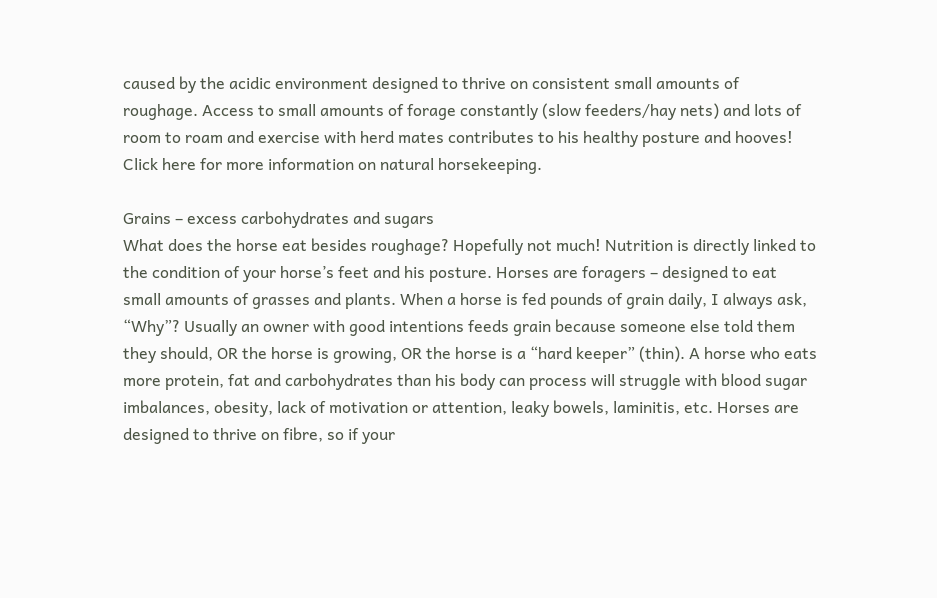caused by the acidic environment designed to thrive on consistent small amounts of roughage. Access to small amounts of forage constantly (slow feeders/hay nets) and lots of room to roam and exercise with herd mates contributes to his healthy posture and hooves! Click here for more information on natural horsekeeping.

Grains – excess carbohydrates and sugars
What does the horse eat besides roughage? Hopefully not much! Nutrition is directly linked to the condition of your horse’s feet and his posture. Horses are foragers – designed to eat small amounts of grasses and plants. When a horse is fed pounds of grain daily, I always ask, “Why”? Usually an owner with good intentions feeds grain because someone else told them they should, OR the horse is growing, OR the horse is a “hard keeper” (thin). A horse who eats more protein, fat and carbohydrates than his body can process will struggle with blood sugar imbalances, obesity, lack of motivation or attention, leaky bowels, laminitis, etc. Horses are designed to thrive on fibre, so if your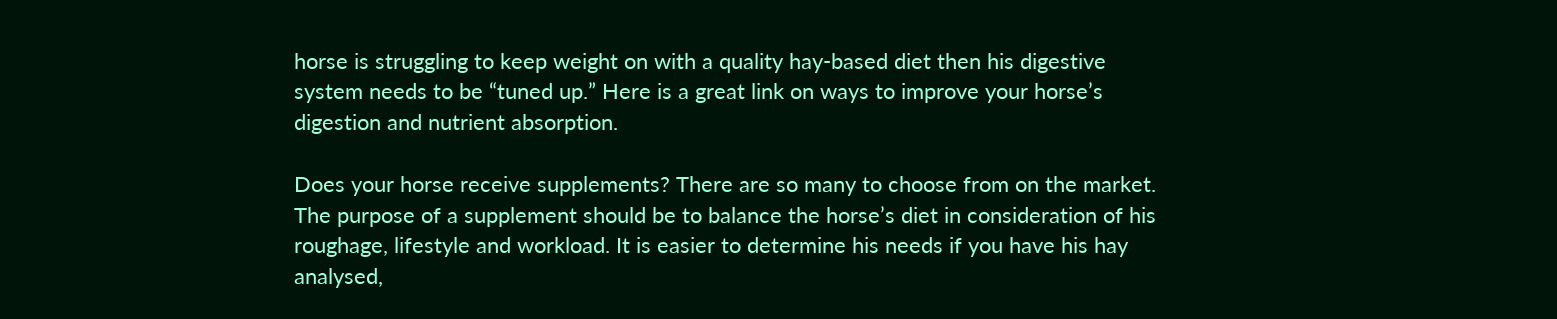horse is struggling to keep weight on with a quality hay-based diet then his digestive system needs to be “tuned up.” Here is a great link on ways to improve your horse’s digestion and nutrient absorption.

Does your horse receive supplements? There are so many to choose from on the market. The purpose of a supplement should be to balance the horse’s diet in consideration of his roughage, lifestyle and workload. It is easier to determine his needs if you have his hay analysed,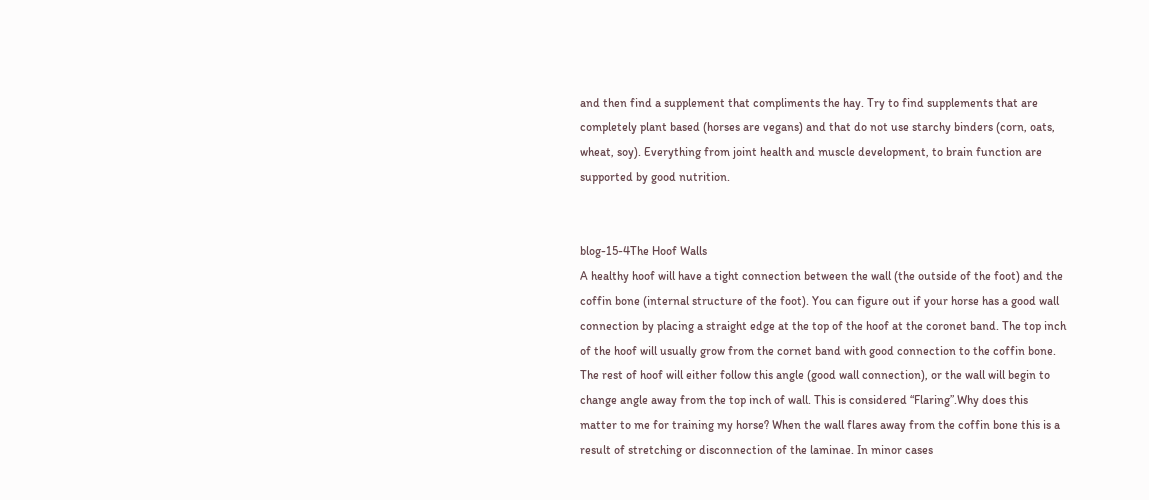and then find a supplement that compliments the hay. Try to find supplements that are completely plant based (horses are vegans) and that do not use starchy binders (corn, oats, wheat, soy). Everything from joint health and muscle development, to brain function are supported by good nutrition.


blog-15-4The Hoof Walls
A healthy hoof will have a tight connection between the wall (the outside of the foot) and the coffin bone (internal structure of the foot). You can figure out if your horse has a good wall connection by placing a straight edge at the top of the hoof at the coronet band. The top inch of the hoof will usually grow from the cornet band with good connection to the coffin bone. The rest of hoof will either follow this angle (good wall connection), or the wall will begin to change angle away from the top inch of wall. This is considered “Flaring”.Why does this matter to me for training my horse? When the wall flares away from the coffin bone this is a result of stretching or disconnection of the laminae. In minor cases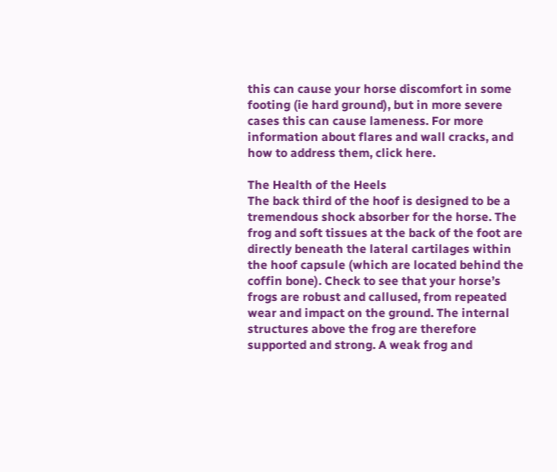this can cause your horse discomfort in some footing (ie hard ground), but in more severe cases this can cause lameness. For more information about flares and wall cracks, and how to address them, click here.

The Health of the Heels
The back third of the hoof is designed to be a tremendous shock absorber for the horse. The frog and soft tissues at the back of the foot are directly beneath the lateral cartilages within the hoof capsule (which are located behind the coffin bone). Check to see that your horse’s frogs are robust and callused, from repeated wear and impact on the ground. The internal structures above the frog are therefore supported and strong. A weak frog and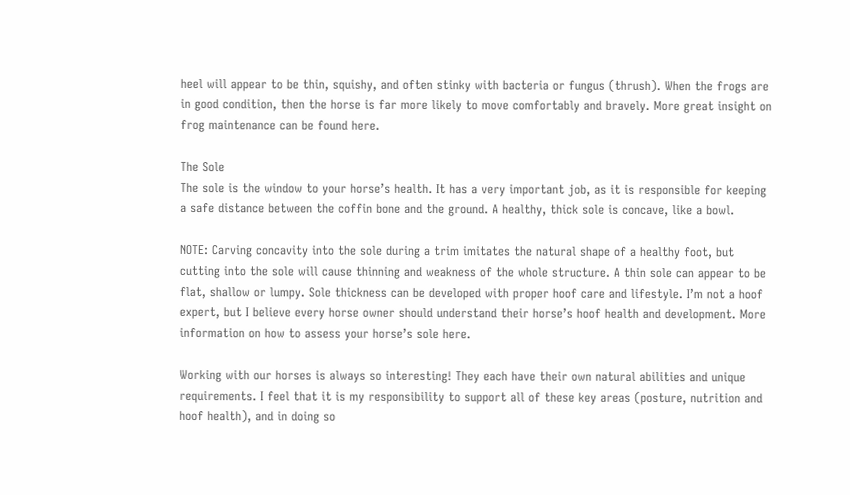heel will appear to be thin, squishy, and often stinky with bacteria or fungus (thrush). When the frogs are in good condition, then the horse is far more likely to move comfortably and bravely. More great insight on frog maintenance can be found here.

The Sole
The sole is the window to your horse’s health. It has a very important job, as it is responsible for keeping a safe distance between the coffin bone and the ground. A healthy, thick sole is concave, like a bowl.

NOTE: Carving concavity into the sole during a trim imitates the natural shape of a healthy foot, but cutting into the sole will cause thinning and weakness of the whole structure. A thin sole can appear to be flat, shallow or lumpy. Sole thickness can be developed with proper hoof care and lifestyle. I’m not a hoof expert, but I believe every horse owner should understand their horse’s hoof health and development. More information on how to assess your horse’s sole here.

Working with our horses is always so interesting! They each have their own natural abilities and unique requirements. I feel that it is my responsibility to support all of these key areas (posture, nutrition and hoof health), and in doing so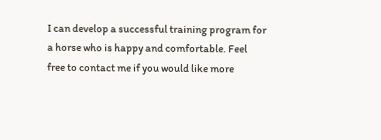I can develop a successful training program for a horse who is happy and comfortable. Feel free to contact me if you would like more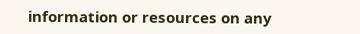information or resources on any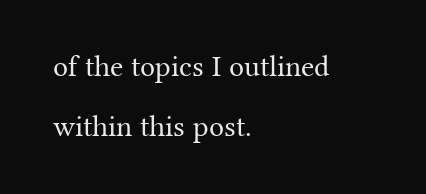of the topics I outlined within this post.